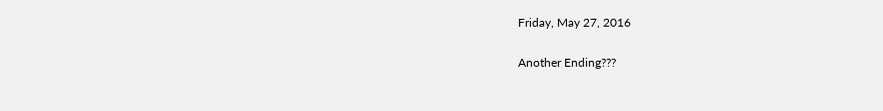Friday, May 27, 2016

Another Ending???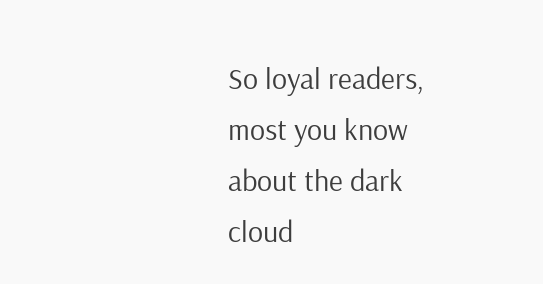So loyal readers, most you know about the dark cloud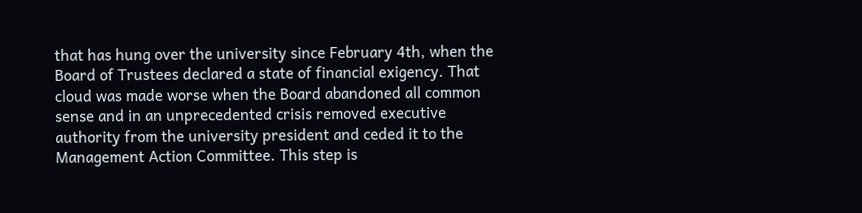that has hung over the university since February 4th, when the Board of Trustees declared a state of financial exigency. That cloud was made worse when the Board abandoned all common sense and in an unprecedented crisis removed executive authority from the university president and ceded it to the Management Action Committee. This step is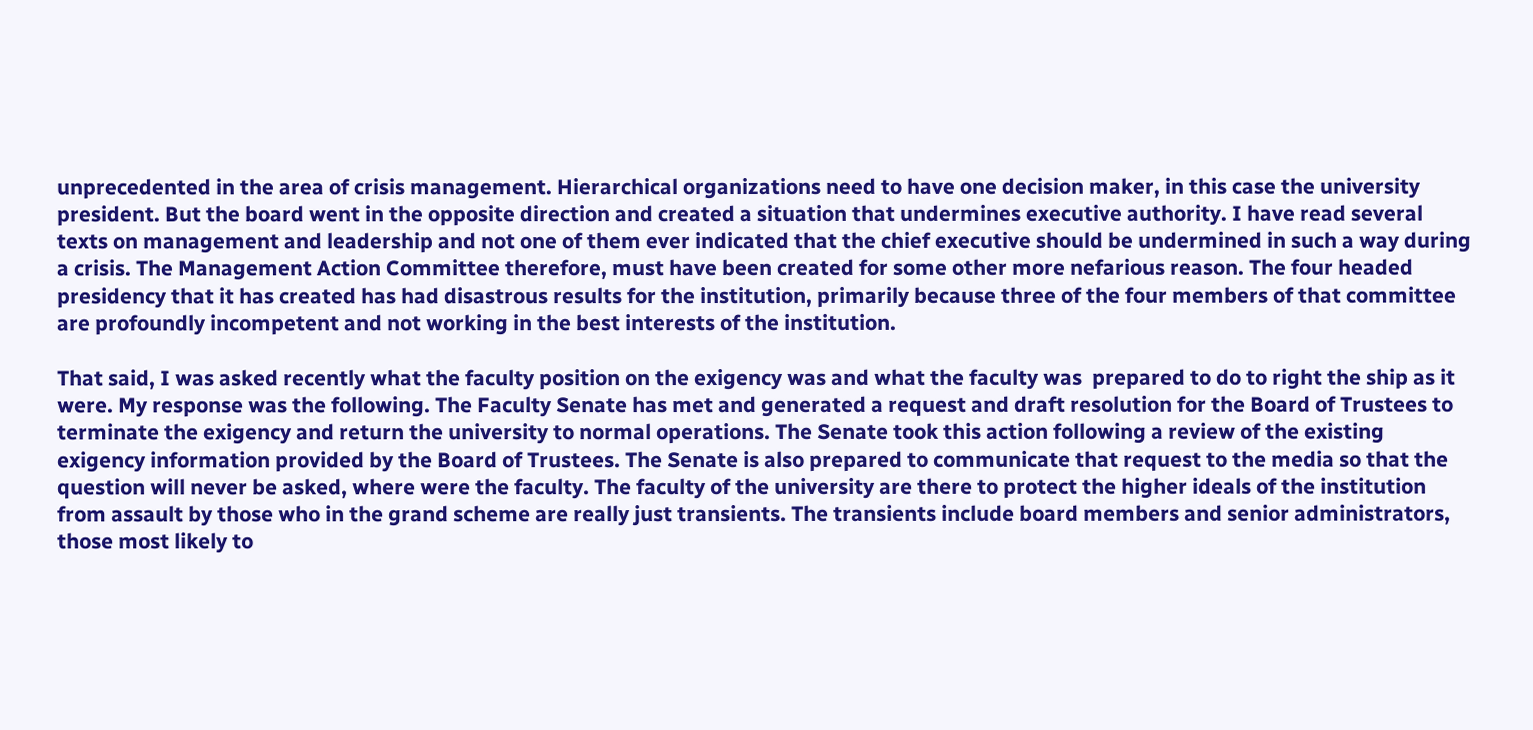unprecedented in the area of crisis management. Hierarchical organizations need to have one decision maker, in this case the university president. But the board went in the opposite direction and created a situation that undermines executive authority. I have read several texts on management and leadership and not one of them ever indicated that the chief executive should be undermined in such a way during a crisis. The Management Action Committee therefore, must have been created for some other more nefarious reason. The four headed presidency that it has created has had disastrous results for the institution, primarily because three of the four members of that committee are profoundly incompetent and not working in the best interests of the institution.

That said, I was asked recently what the faculty position on the exigency was and what the faculty was  prepared to do to right the ship as it were. My response was the following. The Faculty Senate has met and generated a request and draft resolution for the Board of Trustees to terminate the exigency and return the university to normal operations. The Senate took this action following a review of the existing exigency information provided by the Board of Trustees. The Senate is also prepared to communicate that request to the media so that the question will never be asked, where were the faculty. The faculty of the university are there to protect the higher ideals of the institution from assault by those who in the grand scheme are really just transients. The transients include board members and senior administrators, those most likely to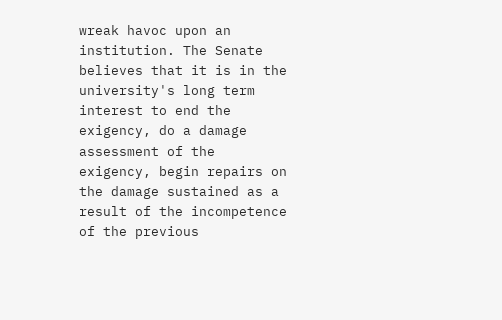wreak havoc upon an institution. The Senate believes that it is in the university's long term interest to end the exigency, do a damage assessment of the exigency, begin repairs on the damage sustained as a result of the incompetence of the previous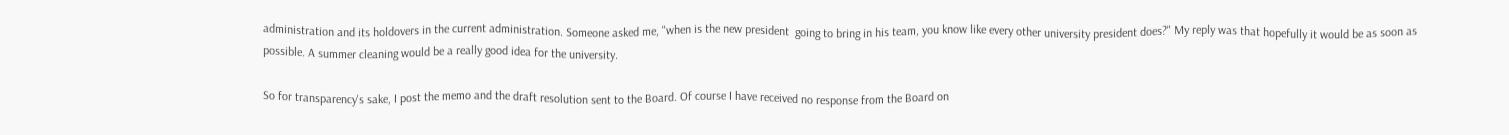administration and its holdovers in the current administration. Someone asked me, "when is the new president  going to bring in his team, you know like every other university president does?" My reply was that hopefully it would be as soon as possible. A summer cleaning would be a really good idea for the university.

So for transparency's sake, I post the memo and the draft resolution sent to the Board. Of course I have received no response from the Board on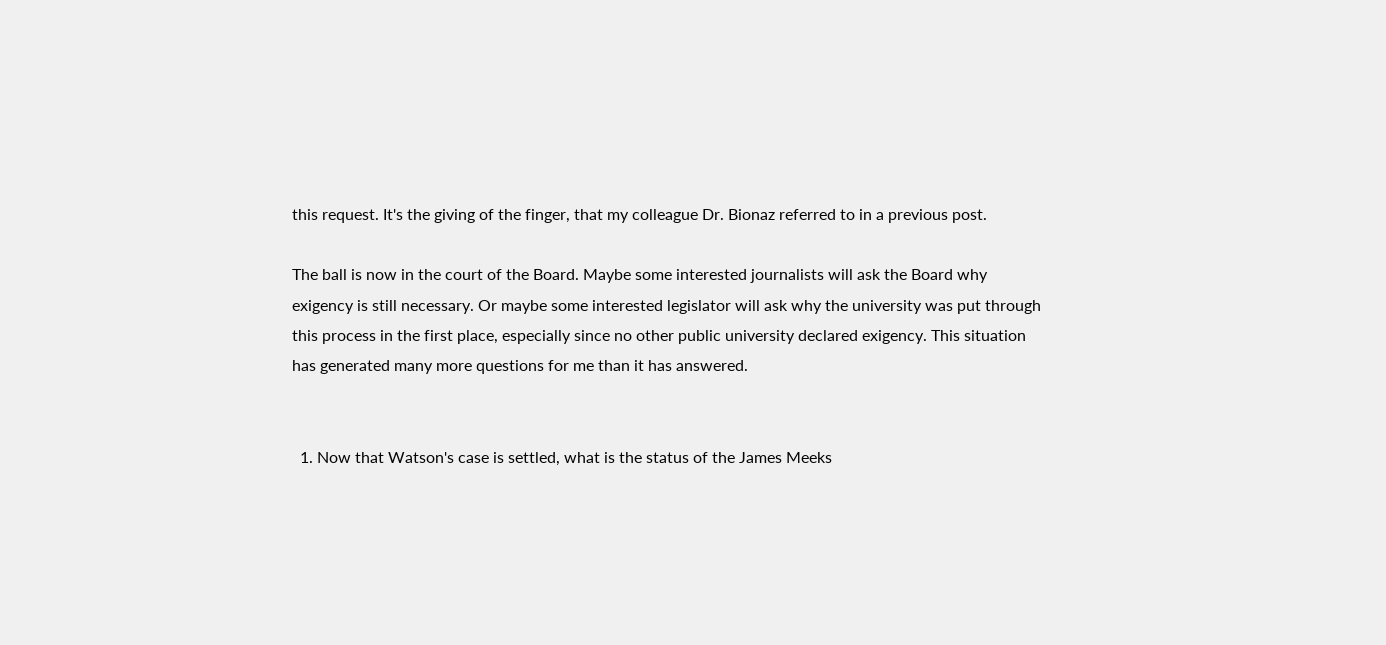this request. It's the giving of the finger, that my colleague Dr. Bionaz referred to in a previous post.

The ball is now in the court of the Board. Maybe some interested journalists will ask the Board why exigency is still necessary. Or maybe some interested legislator will ask why the university was put through this process in the first place, especially since no other public university declared exigency. This situation has generated many more questions for me than it has answered.


  1. Now that Watson's case is settled, what is the status of the James Meeks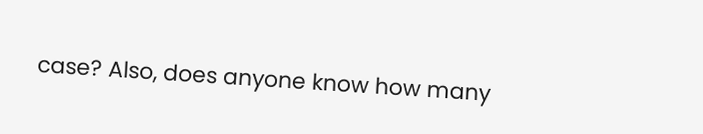case? Also, does anyone know how many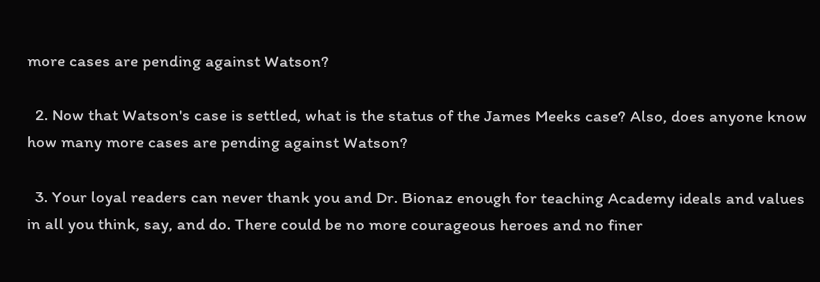more cases are pending against Watson?

  2. Now that Watson's case is settled, what is the status of the James Meeks case? Also, does anyone know how many more cases are pending against Watson?

  3. Your loyal readers can never thank you and Dr. Bionaz enough for teaching Academy ideals and values in all you think, say, and do. There could be no more courageous heroes and no finer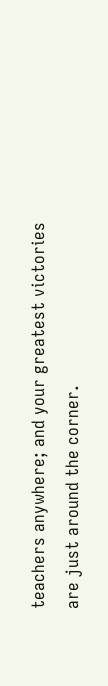teachers anywhere; and your greatest victories are just around the corner.